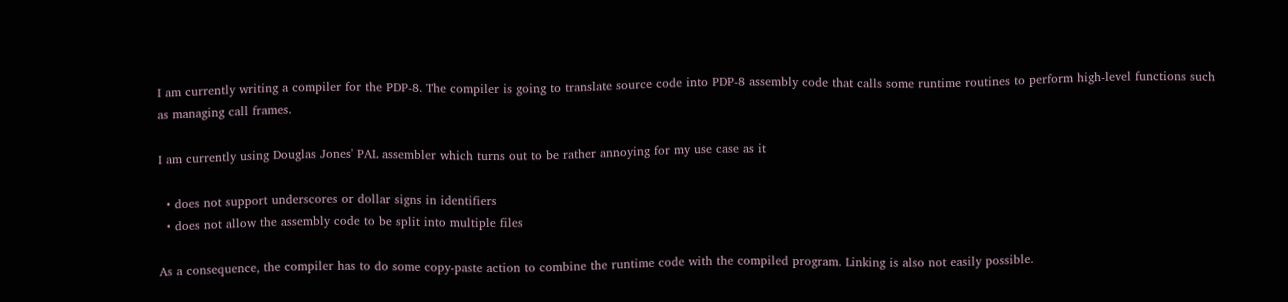I am currently writing a compiler for the PDP-8. The compiler is going to translate source code into PDP-8 assembly code that calls some runtime routines to perform high-level functions such as managing call frames.

I am currently using Douglas Jones' PAL assembler which turns out to be rather annoying for my use case as it

  • does not support underscores or dollar signs in identifiers
  • does not allow the assembly code to be split into multiple files

As a consequence, the compiler has to do some copy-paste action to combine the runtime code with the compiled program. Linking is also not easily possible.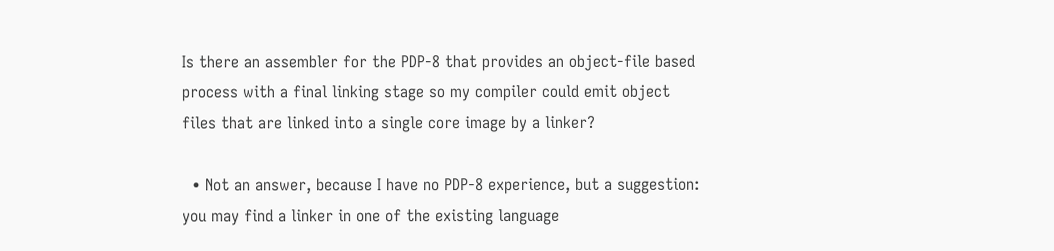Is there an assembler for the PDP-8 that provides an object-file based process with a final linking stage so my compiler could emit object files that are linked into a single core image by a linker?

  • Not an answer, because I have no PDP-8 experience, but a suggestion: you may find a linker in one of the existing language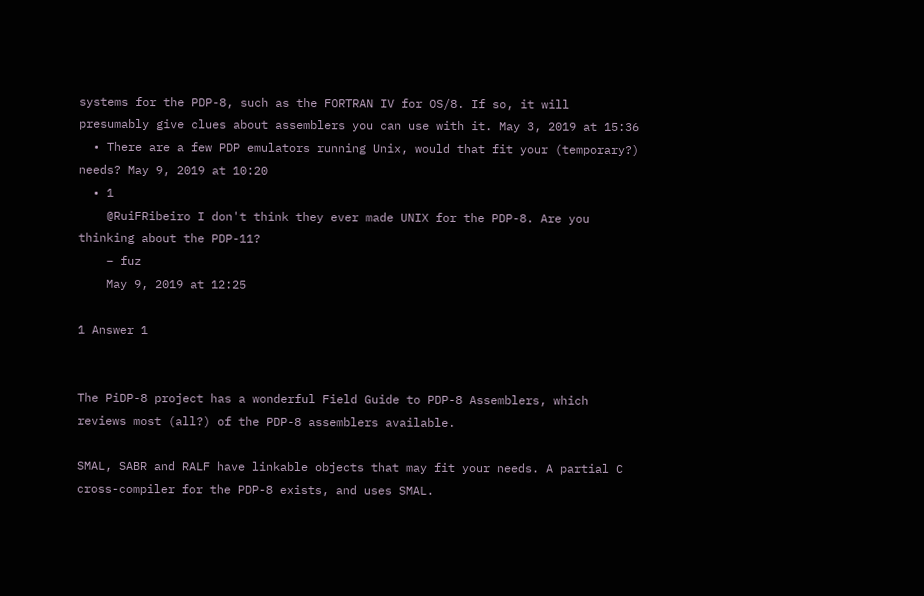systems for the PDP-8, such as the FORTRAN IV for OS/8. If so, it will presumably give clues about assemblers you can use with it. May 3, 2019 at 15:36
  • There are a few PDP emulators running Unix, would that fit your (temporary?) needs? May 9, 2019 at 10:20
  • 1
    @RuiFRibeiro I don't think they ever made UNIX for the PDP-8. Are you thinking about the PDP-11?
    – fuz
    May 9, 2019 at 12:25

1 Answer 1


The PiDP-8 project has a wonderful Field Guide to PDP-8 Assemblers, which reviews most (all?) of the PDP-8 assemblers available.

SMAL, SABR and RALF have linkable objects that may fit your needs. A partial C cross-compiler for the PDP-8 exists, and uses SMAL.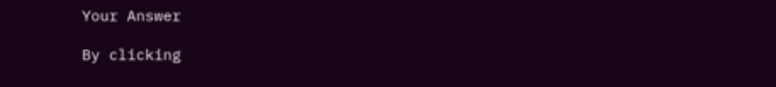Your Answer

By clicking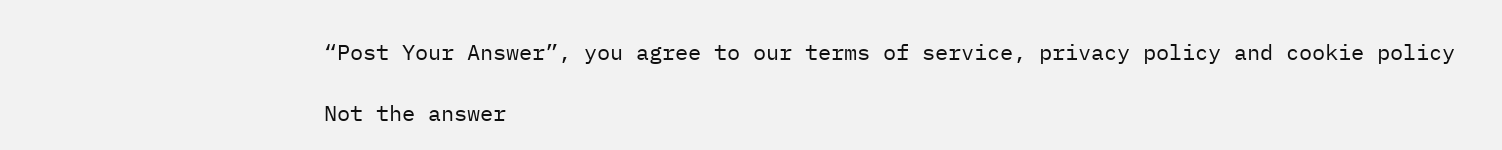“Post Your Answer”, you agree to our terms of service, privacy policy and cookie policy

Not the answer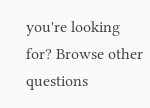you're looking for? Browse other questions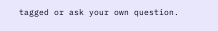tagged or ask your own question.